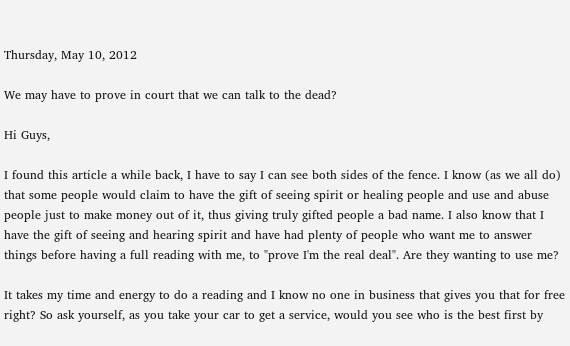Thursday, May 10, 2012

We may have to prove in court that we can talk to the dead?

Hi Guys,

I found this article a while back, I have to say I can see both sides of the fence. I know (as we all do) that some people would claim to have the gift of seeing spirit or healing people and use and abuse people just to make money out of it, thus giving truly gifted people a bad name. I also know that I have the gift of seeing and hearing spirit and have had plenty of people who want me to answer things before having a full reading with me, to "prove I'm the real deal". Are they wanting to use me?

It takes my time and energy to do a reading and I know no one in business that gives you that for free right? So ask yourself, as you take your car to get a service, would you see who is the best first by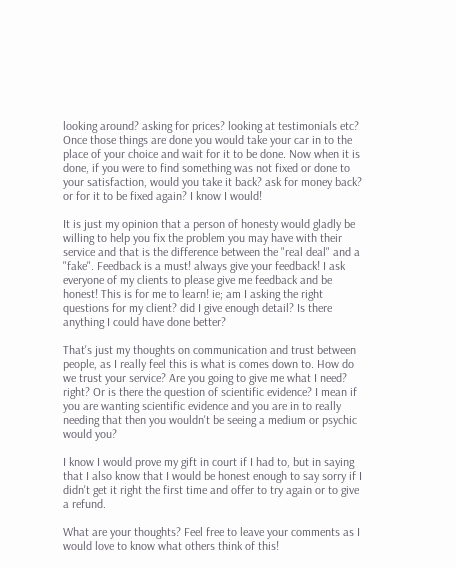looking around? asking for prices? looking at testimonials etc? Once those things are done you would take your car in to the place of your choice and wait for it to be done. Now when it is done, if you were to find something was not fixed or done to your satisfaction, would you take it back? ask for money back? or for it to be fixed again? I know I would!

It is just my opinion that a person of honesty would gladly be willing to help you fix the problem you may have with their service and that is the difference between the "real deal" and a "fake". Feedback is a must! always give your feedback! I ask everyone of my clients to please give me feedback and be honest! This is for me to learn! ie; am I asking the right questions for my client? did I give enough detail? Is there anything I could have done better?

That's just my thoughts on communication and trust between people, as I really feel this is what is comes down to. How do we trust your service? Are you going to give me what I need? right? Or is there the question of scientific evidence? I mean if you are wanting scientific evidence and you are in to really needing that then you wouldn't be seeing a medium or psychic would you?

I know I would prove my gift in court if I had to, but in saying that I also know that I would be honest enough to say sorry if I didn't get it right the first time and offer to try again or to give a refund.

What are your thoughts? Feel free to leave your comments as I would love to know what others think of this!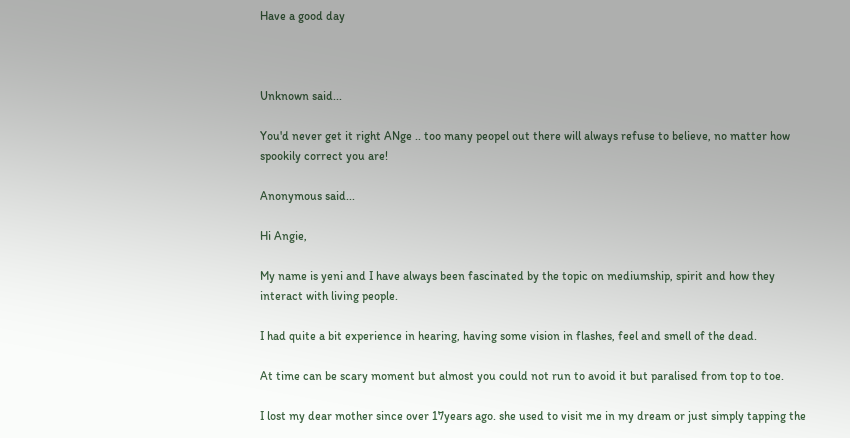Have a good day



Unknown said...

You'd never get it right ANge .. too many peopel out there will always refuse to believe, no matter how spookily correct you are!

Anonymous said...

Hi Angie,

My name is yeni and I have always been fascinated by the topic on mediumship, spirit and how they interact with living people.

I had quite a bit experience in hearing, having some vision in flashes, feel and smell of the dead.

At time can be scary moment but almost you could not run to avoid it but paralised from top to toe.

I lost my dear mother since over 17years ago. she used to visit me in my dream or just simply tapping the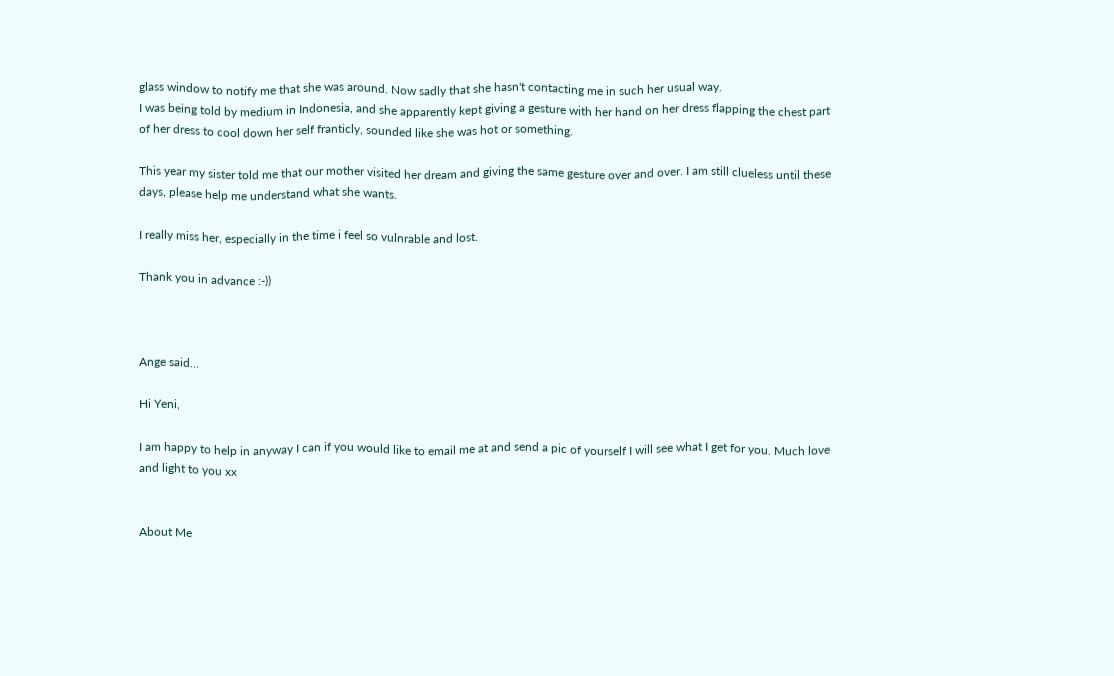glass window to notify me that she was around. Now sadly that she hasn't contacting me in such her usual way.
I was being told by medium in Indonesia, and she apparently kept giving a gesture with her hand on her dress flapping the chest part of her dress to cool down her self franticly, sounded like she was hot or something.

This year my sister told me that our mother visited her dream and giving the same gesture over and over. I am still clueless until these days, please help me understand what she wants.

I really miss her, especially in the time i feel so vulnrable and lost.

Thank you in advance :-))



Ange said...

Hi Yeni,

I am happy to help in anyway I can if you would like to email me at and send a pic of yourself I will see what I get for you. Much love and light to you xx


About Me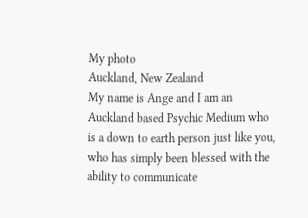My photo
Auckland, New Zealand
My name is Ange and I am an Auckland based Psychic Medium who is a down to earth person just like you, who has simply been blessed with the ability to communicate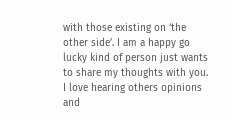with those existing on ‘the other side’. I am a happy go lucky kind of person just wants to share my thoughts with you. I love hearing others opinions and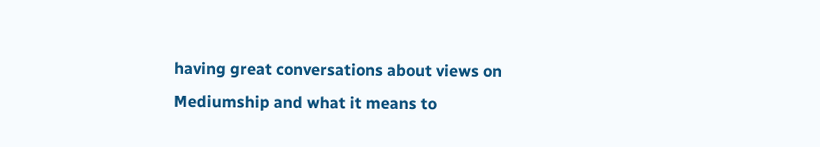having great conversations about views on Mediumship and what it means to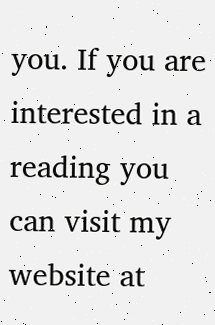you. If you are interested in a reading you can visit my website at